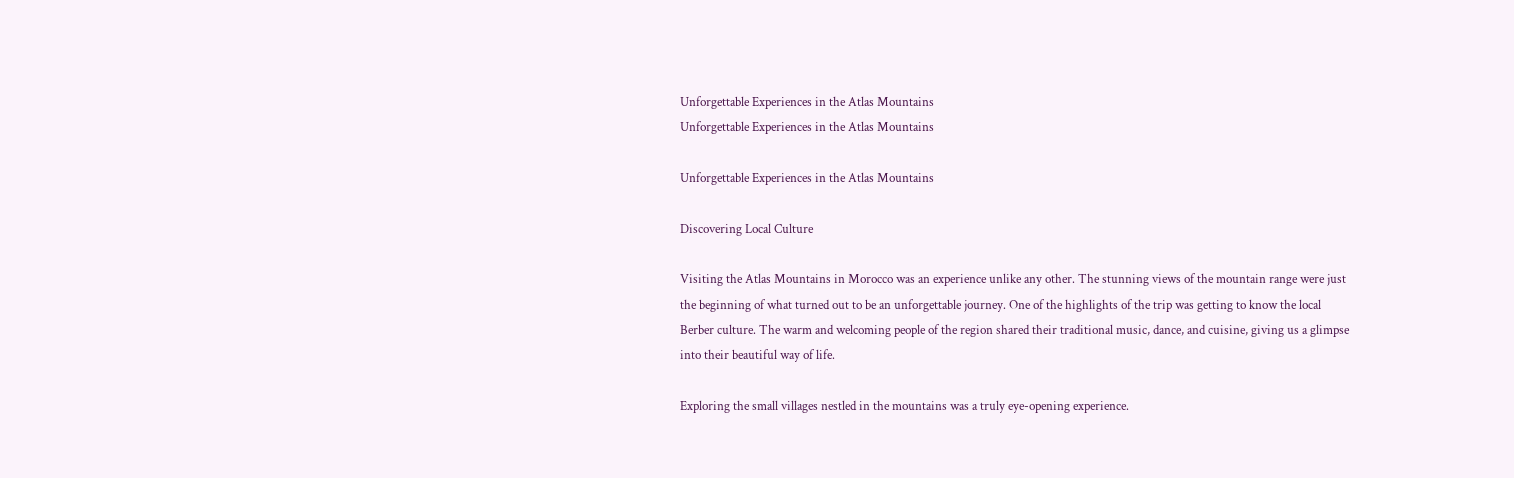Unforgettable Experiences in the Atlas Mountains
Unforgettable Experiences in the Atlas Mountains

Unforgettable Experiences in the Atlas Mountains

Discovering Local Culture

Visiting the Atlas Mountains in Morocco was an experience unlike any other. The stunning views of the mountain range were just the beginning of what turned out to be an unforgettable journey. One of the highlights of the trip was getting to know the local Berber culture. The warm and welcoming people of the region shared their traditional music, dance, and cuisine, giving us a glimpse into their beautiful way of life.

Exploring the small villages nestled in the mountains was a truly eye-opening experience.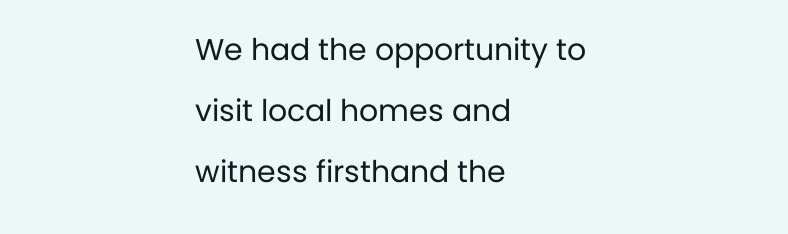We had the opportunity to visit local homes and witness firsthand the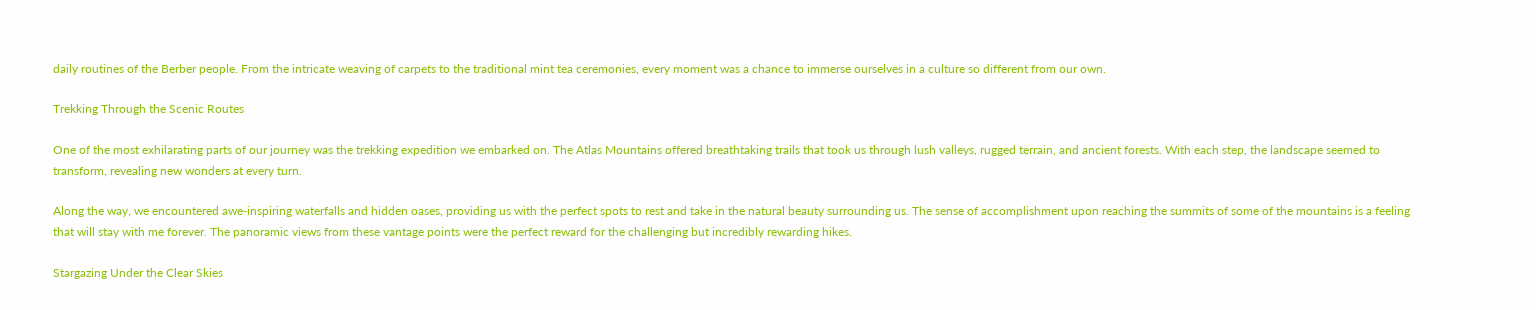daily routines of the Berber people. From the intricate weaving of carpets to the traditional mint tea ceremonies, every moment was a chance to immerse ourselves in a culture so different from our own.

Trekking Through the Scenic Routes

One of the most exhilarating parts of our journey was the trekking expedition we embarked on. The Atlas Mountains offered breathtaking trails that took us through lush valleys, rugged terrain, and ancient forests. With each step, the landscape seemed to transform, revealing new wonders at every turn.

Along the way, we encountered awe-inspiring waterfalls and hidden oases, providing us with the perfect spots to rest and take in the natural beauty surrounding us. The sense of accomplishment upon reaching the summits of some of the mountains is a feeling that will stay with me forever. The panoramic views from these vantage points were the perfect reward for the challenging but incredibly rewarding hikes.

Stargazing Under the Clear Skies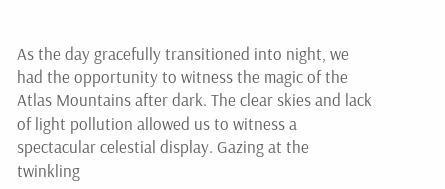As the day gracefully transitioned into night, we had the opportunity to witness the magic of the Atlas Mountains after dark. The clear skies and lack of light pollution allowed us to witness a spectacular celestial display. Gazing at the twinkling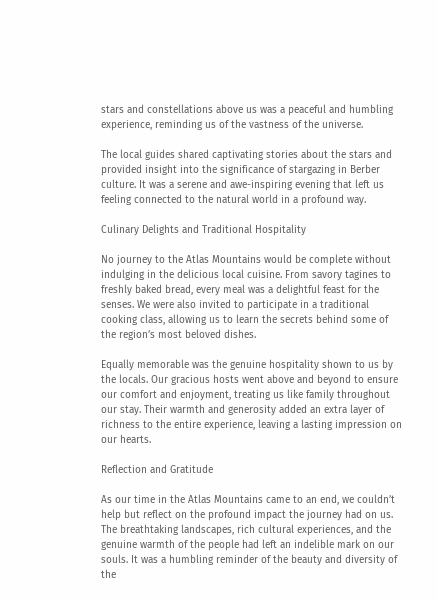stars and constellations above us was a peaceful and humbling experience, reminding us of the vastness of the universe.

The local guides shared captivating stories about the stars and provided insight into the significance of stargazing in Berber culture. It was a serene and awe-inspiring evening that left us feeling connected to the natural world in a profound way.

Culinary Delights and Traditional Hospitality

No journey to the Atlas Mountains would be complete without indulging in the delicious local cuisine. From savory tagines to freshly baked bread, every meal was a delightful feast for the senses. We were also invited to participate in a traditional cooking class, allowing us to learn the secrets behind some of the region’s most beloved dishes.

Equally memorable was the genuine hospitality shown to us by the locals. Our gracious hosts went above and beyond to ensure our comfort and enjoyment, treating us like family throughout our stay. Their warmth and generosity added an extra layer of richness to the entire experience, leaving a lasting impression on our hearts.

Reflection and Gratitude

As our time in the Atlas Mountains came to an end, we couldn’t help but reflect on the profound impact the journey had on us. The breathtaking landscapes, rich cultural experiences, and the genuine warmth of the people had left an indelible mark on our souls. It was a humbling reminder of the beauty and diversity of the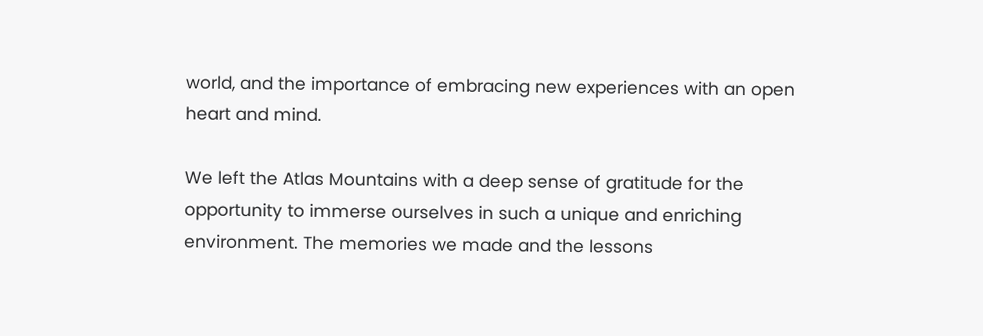world, and the importance of embracing new experiences with an open heart and mind.

We left the Atlas Mountains with a deep sense of gratitude for the opportunity to immerse ourselves in such a unique and enriching environment. The memories we made and the lessons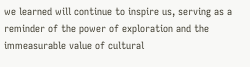we learned will continue to inspire us, serving as a reminder of the power of exploration and the immeasurable value of cultural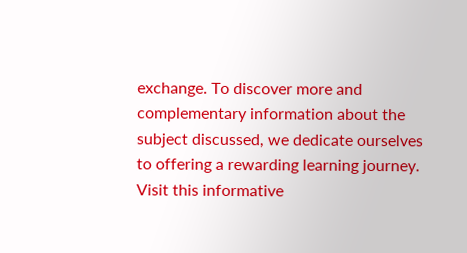exchange. To discover more and complementary information about the subject discussed, we dedicate ourselves to offering a rewarding learning journey. Visit this informative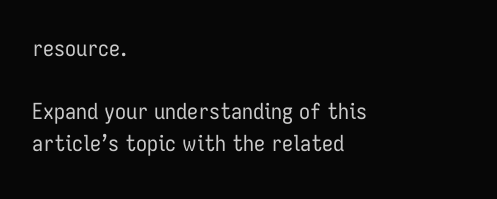resource.

Expand your understanding of this article’s topic with the related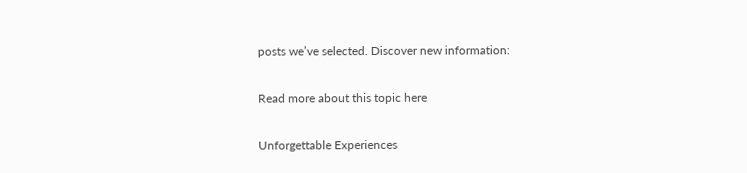posts we’ve selected. Discover new information:

Read more about this topic here

Unforgettable Experiences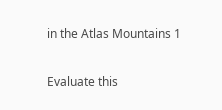in the Atlas Mountains 1

Evaluate this